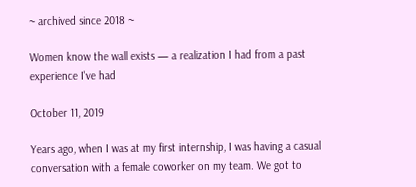~ archived since 2018 ~

Women know the wall exists — a realization I had from a past experience I've had

October 11, 2019

Years ago, when I was at my first internship, I was having a casual conversation with a female coworker on my team. We got to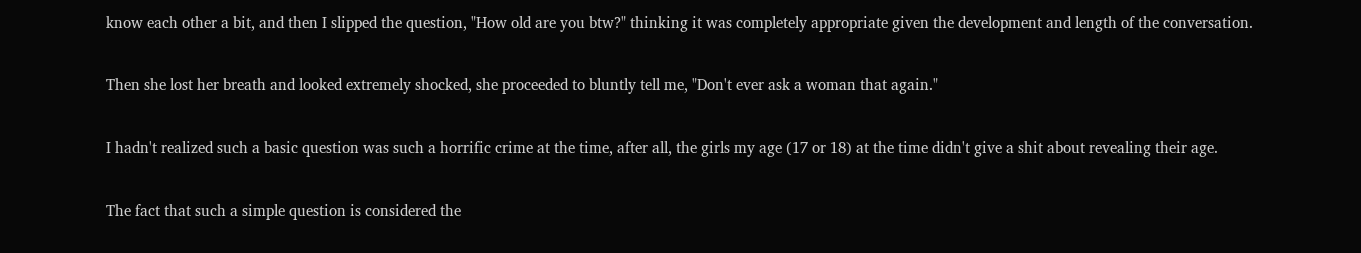know each other a bit, and then I slipped the question, "How old are you btw?" thinking it was completely appropriate given the development and length of the conversation.

Then she lost her breath and looked extremely shocked, she proceeded to bluntly tell me, "Don't ever ask a woman that again."

I hadn't realized such a basic question was such a horrific crime at the time, after all, the girls my age (17 or 18) at the time didn't give a shit about revealing their age.

The fact that such a simple question is considered the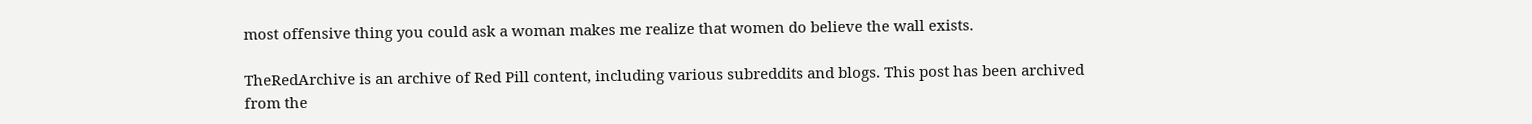most offensive thing you could ask a woman makes me realize that women do believe the wall exists.

TheRedArchive is an archive of Red Pill content, including various subreddits and blogs. This post has been archived from the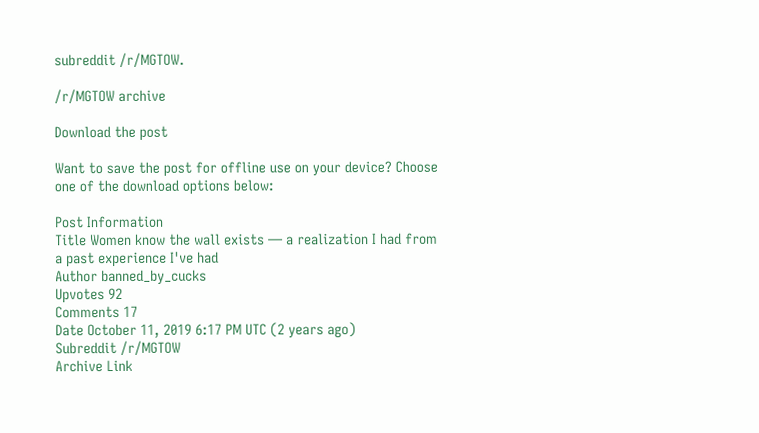subreddit /r/MGTOW.

/r/MGTOW archive

Download the post

Want to save the post for offline use on your device? Choose one of the download options below:

Post Information
Title Women know the wall exists — a realization I had from a past experience I've had
Author banned_by_cucks
Upvotes 92
Comments 17
Date October 11, 2019 6:17 PM UTC (2 years ago)
Subreddit /r/MGTOW
Archive Link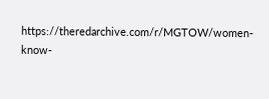https://theredarchive.com/r/MGTOW/women-know-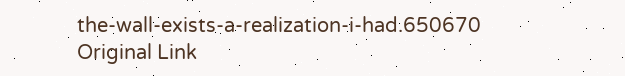the-wall-exists-a-realization-i-had.650670
Original Link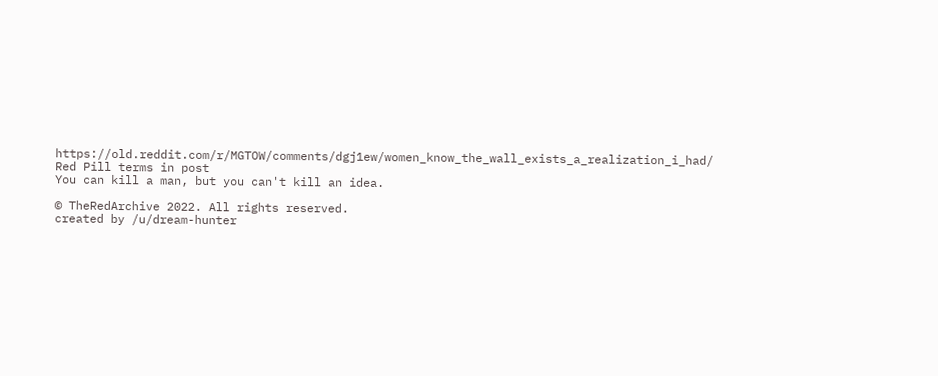https://old.reddit.com/r/MGTOW/comments/dgj1ew/women_know_the_wall_exists_a_realization_i_had/
Red Pill terms in post
You can kill a man, but you can't kill an idea.

© TheRedArchive 2022. All rights reserved.
created by /u/dream-hunter